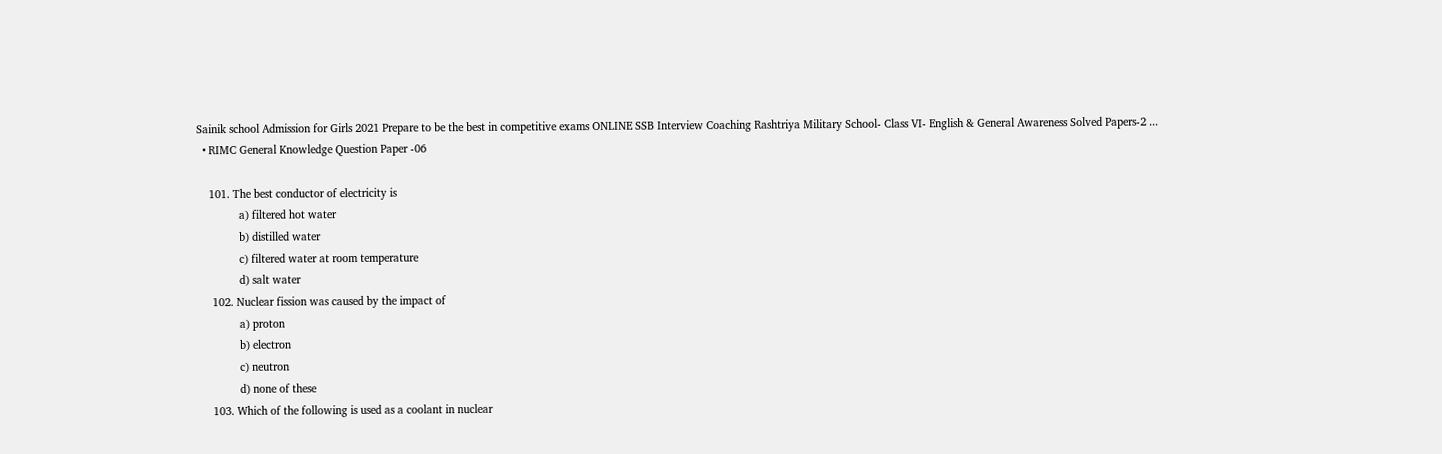Sainik school Admission for Girls 2021 Prepare to be the best in competitive exams ONLINE SSB Interview Coaching Rashtriya Military School- Class VI- English & General Awareness Solved Papers-2 ...
  • RIMC General Knowledge Question Paper -06

    101. The best conductor of electricity is
              a) filtered hot water
              b) distilled water
              c) filtered water at room temperature
              d) salt water
     102. Nuclear fission was caused by the impact of
              a) proton
              b) electron
              c) neutron
              d) none of these
     103. Which of the following is used as a coolant in nuclear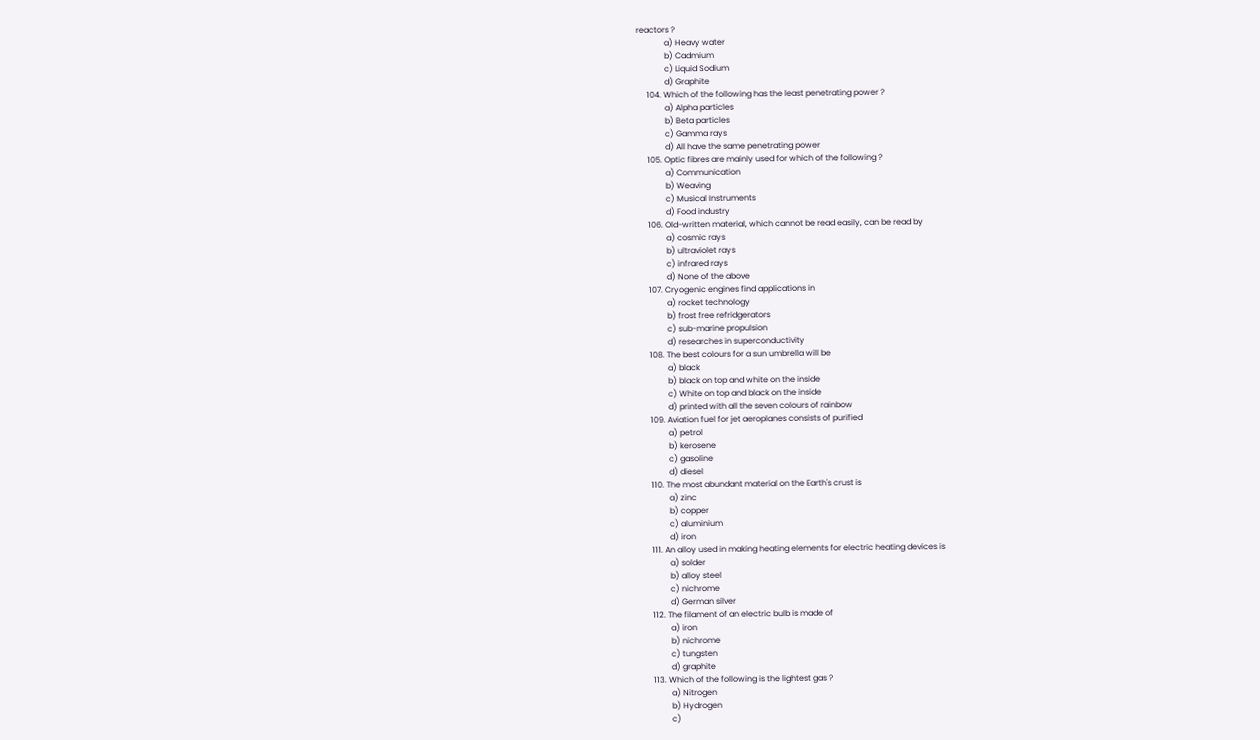reactors ?
              a) Heavy water
              b) Cadmium
              c) Liquid Sodium
              d) Graphite
     104. Which of the following has the least penetrating power ?
              a) Alpha particles
              b) Beta particles
              c) Gamma rays
              d) All have the same penetrating power
     105. Optic fibres are mainly used for which of the following ?
              a) Communication
              b) Weaving
              c) Musical Instruments
              d) Food industry
     106. Old-written material, which cannot be read easily, can be read by
              a) cosmic rays
              b) ultraviolet rays
              c) infrared rays
              d) None of the above
     107. Cryogenic engines find applications in
              a) rocket technology
              b) frost free refridgerators
              c) sub-marine propulsion
              d) researches in superconductivity
     108. The best colours for a sun umbrella will be
              a) black
              b) black on top and white on the inside
              c) White on top and black on the inside
              d) printed with all the seven colours of rainbow
     109. Aviation fuel for jet aeroplanes consists of purified
              a) petrol
              b) kerosene
              c) gasoline
              d) diesel
     110. The most abundant material on the Earth's crust is
              a) zinc
              b) copper
              c) aluminium
              d) iron
     111. An alloy used in making heating elements for electric heating devices is
              a) solder
              b) alloy steel
              c) nichrome
              d) German silver
     112. The filament of an electric bulb is made of
              a) iron
              b) nichrome
              c) tungsten
              d) graphite
     113. Which of the following is the lightest gas ?
              a) Nitrogen
              b) Hydrogen
              c)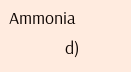Ammonia
              d)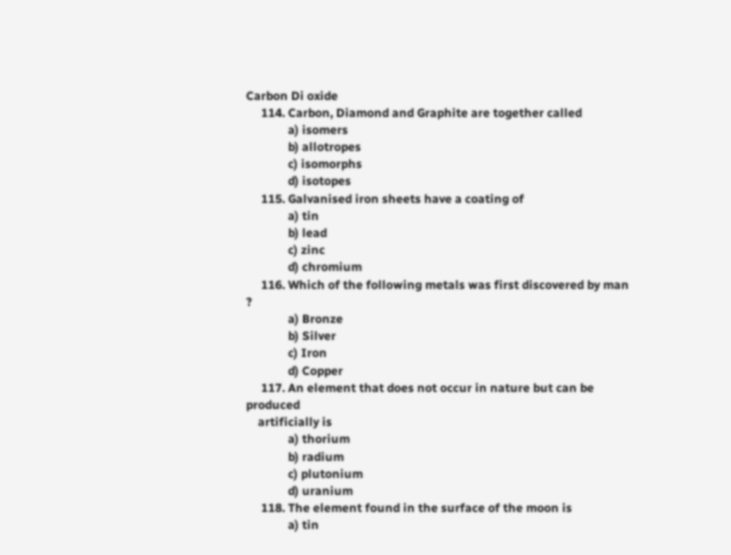Carbon Di oxide
     114. Carbon, Diamond and Graphite are together called
              a) isomers
              b) allotropes
              c) isomorphs
              d) isotopes
     115. Galvanised iron sheets have a coating of
              a) tin
              b) lead
              c) zinc
              d) chromium
     116. Which of the following metals was first discovered by man ?
              a) Bronze
              b) Silver
              c) Iron
              d) Copper
     117. An element that does not occur in nature but can be produced
    artificially is
              a) thorium
              b) radium
              c) plutonium
              d) uranium
     118. The element found in the surface of the moon is
              a) tin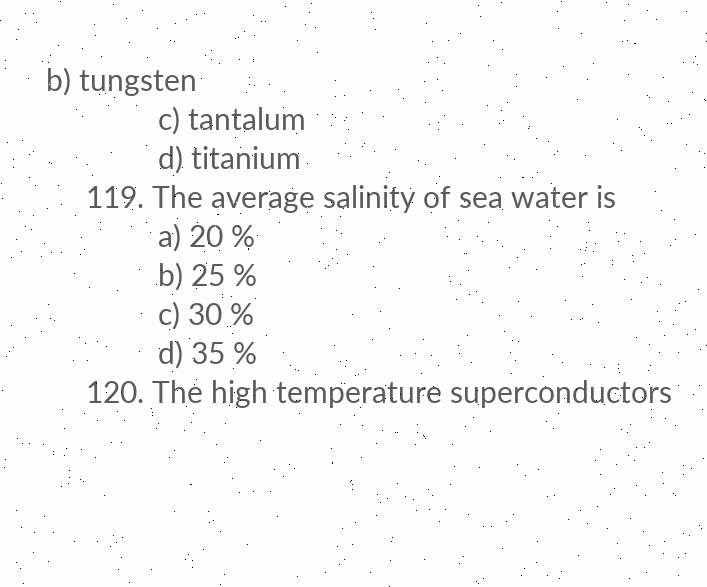b) tungsten
              c) tantalum
              d) titanium
     119. The average salinity of sea water is
              a) 20 %
              b) 25 %
              c) 30 %
              d) 35 %
     120. The high temperature superconductors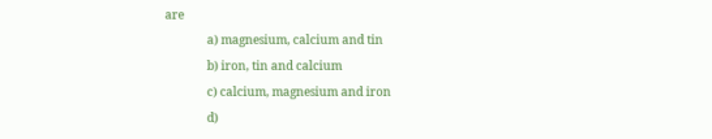are
              a) magnesium, calcium and tin
              b) iron, tin and calcium
              c) calcium, magnesium and iron
              d)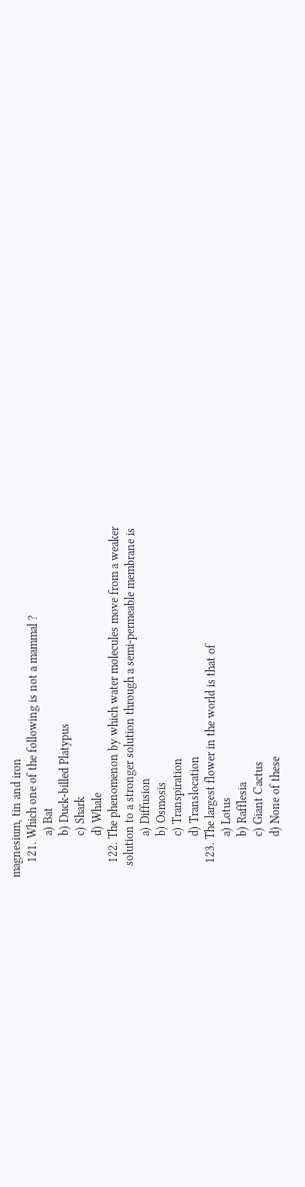magnesium, tin and iron
     121. Which one of the following is not a mammal ?
              a) Bat
              b) Duck-billed Platypus
              c) Shark
              d) Whale
     122. The phenomenon by which water molecules move from a weaker
    solution to a stronger solution through a semi-permeable membrane is
              a) Diffusion
              b) Osmosis
              c) Transpiration
              d) Translocation
     123. The largest flower in the world is that of
              a) Lotus
              b) Rafflesia
              c) Giant Cactus
              d) None of these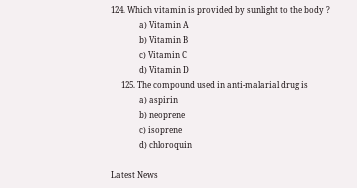124. Which vitamin is provided by sunlight to the body ?
              a) Vitamin A
              b) Vitamin B
              c) Vitamin C
              d) Vitamin D
     125. The compound used in anti-malarial drug is
              a) aspirin
              b) neoprene
              c) isoprene
              d) chloroquin

Latest News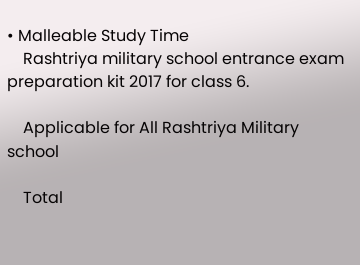• Malleable Study Time
    Rashtriya military school entrance exam preparation kit 2017 for class 6.

    Applicable for All Rashtriya Military school

    Total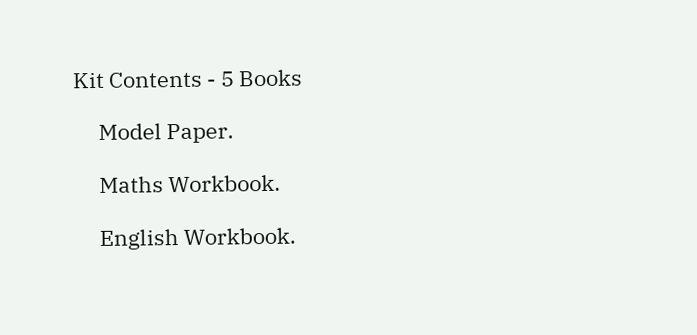Kit Contents - 5 Books

     Model Paper.

     Maths Workbook.

     English Workbook.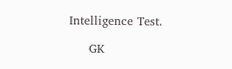Intelligence Test.

     GK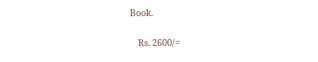Book.

    Rs. 2600/=